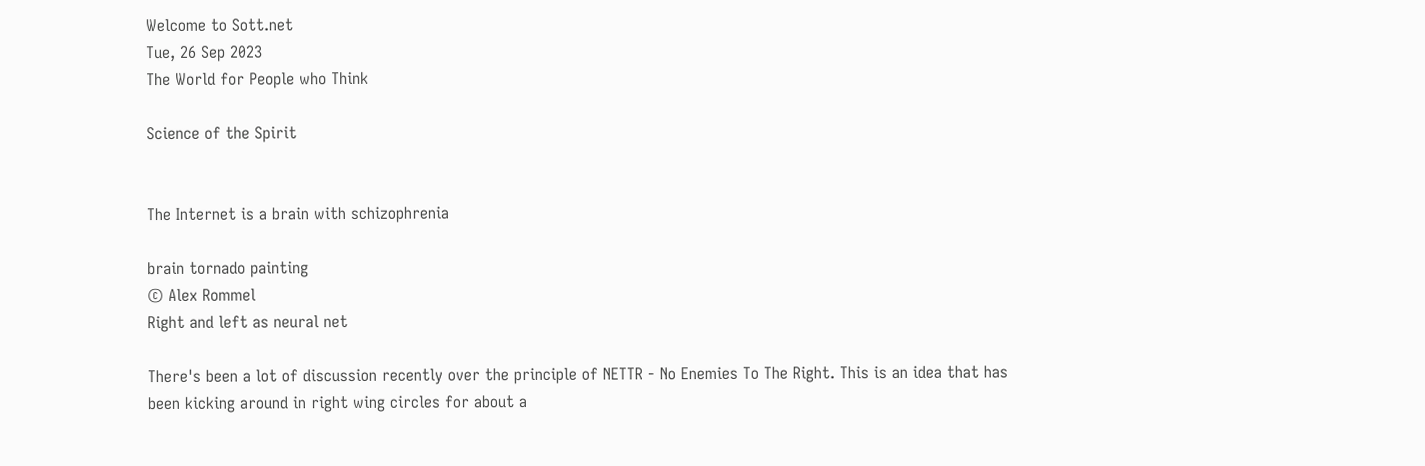Welcome to Sott.net
Tue, 26 Sep 2023
The World for People who Think

Science of the Spirit


The Internet is a brain with schizophrenia

brain tornado painting
© Alex Rommel
Right and left as neural net

There's been a lot of discussion recently over the principle of NETTR - No Enemies To The Right. This is an idea that has been kicking around in right wing circles for about a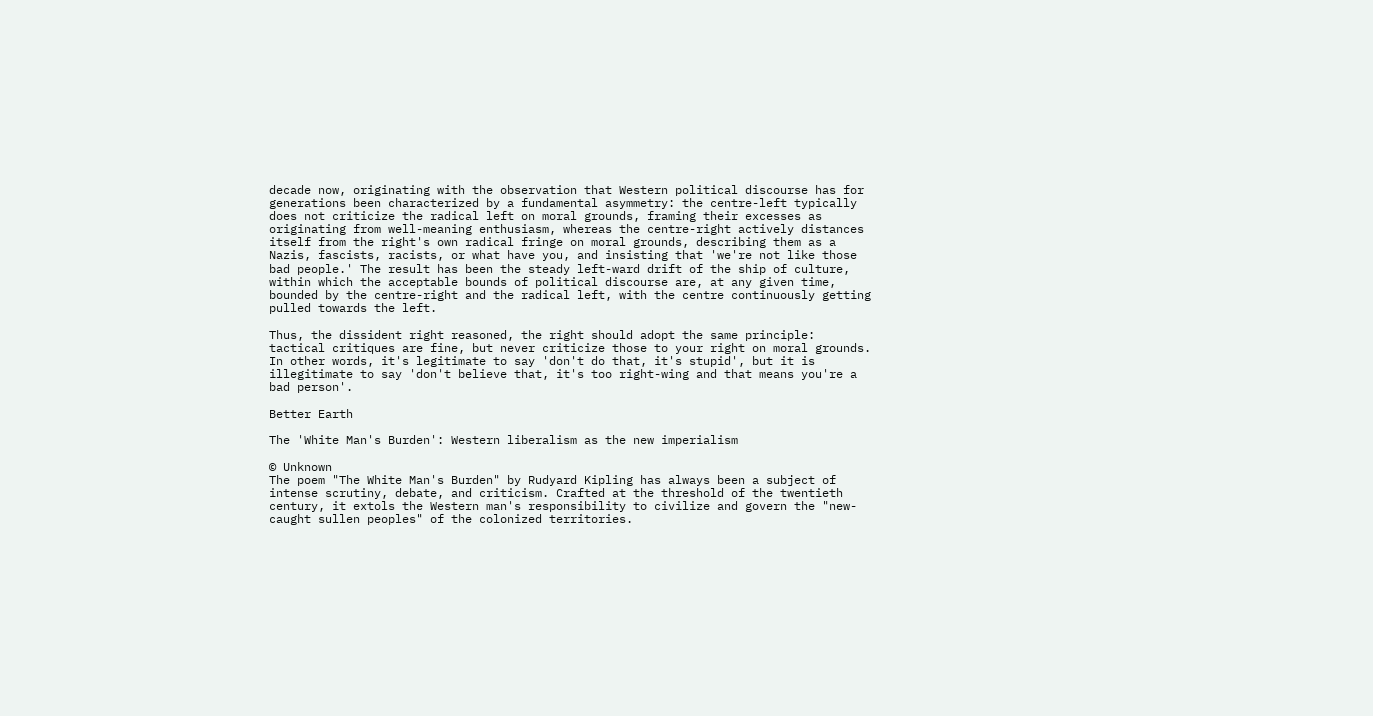decade now, originating with the observation that Western political discourse has for generations been characterized by a fundamental asymmetry: the centre-left typically does not criticize the radical left on moral grounds, framing their excesses as originating from well-meaning enthusiasm, whereas the centre-right actively distances itself from the right's own radical fringe on moral grounds, describing them as a Nazis, fascists, racists, or what have you, and insisting that 'we're not like those bad people.' The result has been the steady left-ward drift of the ship of culture, within which the acceptable bounds of political discourse are, at any given time, bounded by the centre-right and the radical left, with the centre continuously getting pulled towards the left.

Thus, the dissident right reasoned, the right should adopt the same principle: tactical critiques are fine, but never criticize those to your right on moral grounds. In other words, it's legitimate to say 'don't do that, it's stupid', but it is illegitimate to say 'don't believe that, it's too right-wing and that means you're a bad person'.

Better Earth

The 'White Man's Burden': Western liberalism as the new imperialism

© Unknown
The poem "The White Man's Burden" by Rudyard Kipling has always been a subject of intense scrutiny, debate, and criticism. Crafted at the threshold of the twentieth century, it extols the Western man's responsibility to civilize and govern the "new-caught sullen peoples" of the colonized territories.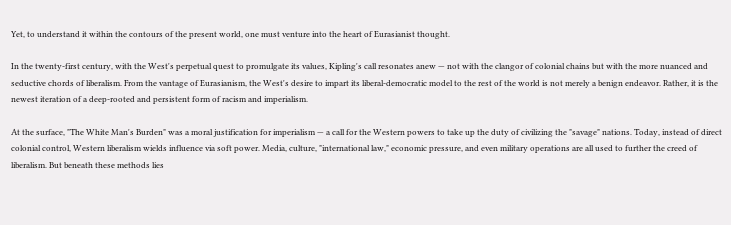Yet, to understand it within the contours of the present world, one must venture into the heart of Eurasianist thought.

In the twenty-first century, with the West's perpetual quest to promulgate its values, Kipling's call resonates anew — not with the clangor of colonial chains but with the more nuanced and seductive chords of liberalism. From the vantage of Eurasianism, the West's desire to impart its liberal-democratic model to the rest of the world is not merely a benign endeavor. Rather, it is the newest iteration of a deep-rooted and persistent form of racism and imperialism.

At the surface, "The White Man's Burden" was a moral justification for imperialism — a call for the Western powers to take up the duty of civilizing the "savage" nations. Today, instead of direct colonial control, Western liberalism wields influence via soft power. Media, culture, "international law," economic pressure, and even military operations are all used to further the creed of liberalism. But beneath these methods lies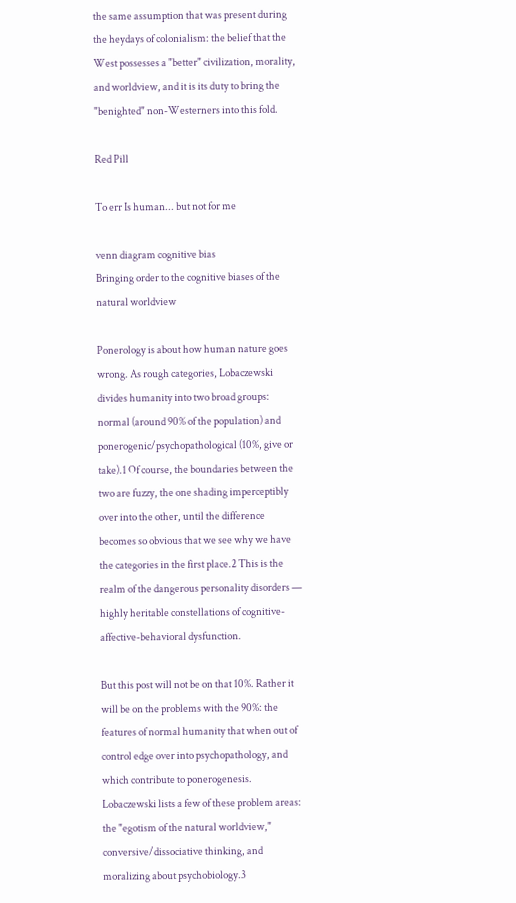the same assumption that was present during the heydays of colonialism: the belief that the West possesses a "better" civilization, morality, and worldview, and it is its duty to bring the "benighted" non-Westerners into this fold.

Red Pill

To err Is human... but not for me

venn diagram cognitive bias
Bringing order to the cognitive biases of the natural worldview

Ponerology is about how human nature goes wrong. As rough categories, Lobaczewski divides humanity into two broad groups: normal (around 90% of the population) and ponerogenic/psychopathological (10%, give or take).1 Of course, the boundaries between the two are fuzzy, the one shading imperceptibly over into the other, until the difference becomes so obvious that we see why we have the categories in the first place.2 This is the realm of the dangerous personality disorders — highly heritable constellations of cognitive-affective-behavioral dysfunction.

But this post will not be on that 10%. Rather it will be on the problems with the 90%: the features of normal humanity that when out of control edge over into psychopathology, and which contribute to ponerogenesis. Lobaczewski lists a few of these problem areas: the "egotism of the natural worldview," conversive/dissociative thinking, and moralizing about psychobiology.3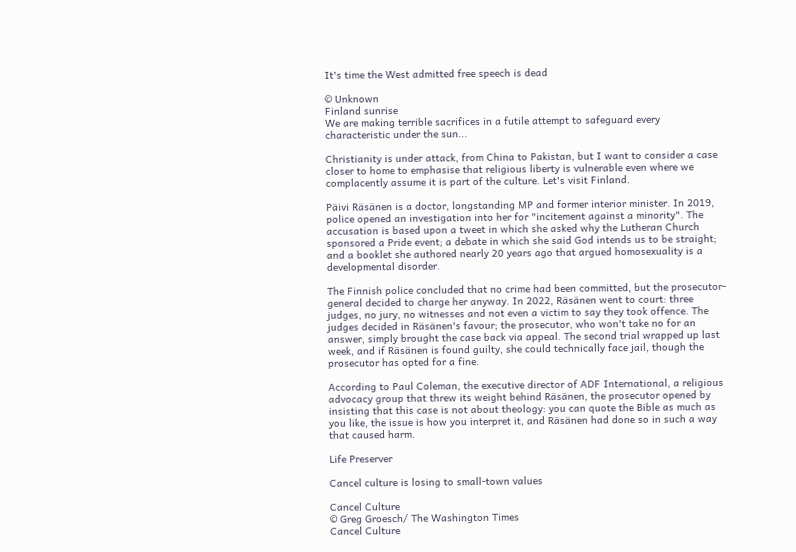It's time the West admitted free speech is dead

© Unknown
Finland sunrise
We are making terrible sacrifices in a futile attempt to safeguard every characteristic under the sun...

Christianity is under attack, from China to Pakistan, but I want to consider a case closer to home to emphasise that religious liberty is vulnerable even where we complacently assume it is part of the culture. Let's visit Finland.

Päivi Räsänen is a doctor, longstanding MP and former interior minister. In 2019, police opened an investigation into her for "incitement against a minority". The accusation is based upon a tweet in which she asked why the Lutheran Church sponsored a Pride event; a debate in which she said God intends us to be straight; and a booklet she authored nearly 20 years ago that argued homosexuality is a developmental disorder.

The Finnish police concluded that no crime had been committed, but the prosecutor-general decided to charge her anyway. In 2022, Räsänen went to court: three judges, no jury, no witnesses and not even a victim to say they took offence. The judges decided in Räsänen's favour; the prosecutor, who won't take no for an answer, simply brought the case back via appeal. The second trial wrapped up last week, and if Räsänen is found guilty, she could technically face jail, though the prosecutor has opted for a fine.

According to Paul Coleman, the executive director of ADF International, a religious advocacy group that threw its weight behind Räsänen, the prosecutor opened by insisting that this case is not about theology: you can quote the Bible as much as you like, the issue is how you interpret it, and Räsänen had done so in such a way that caused harm.

Life Preserver

Cancel culture is losing to small-town values

Cancel Culture
© Greg Groesch/ The Washington Times
Cancel Culture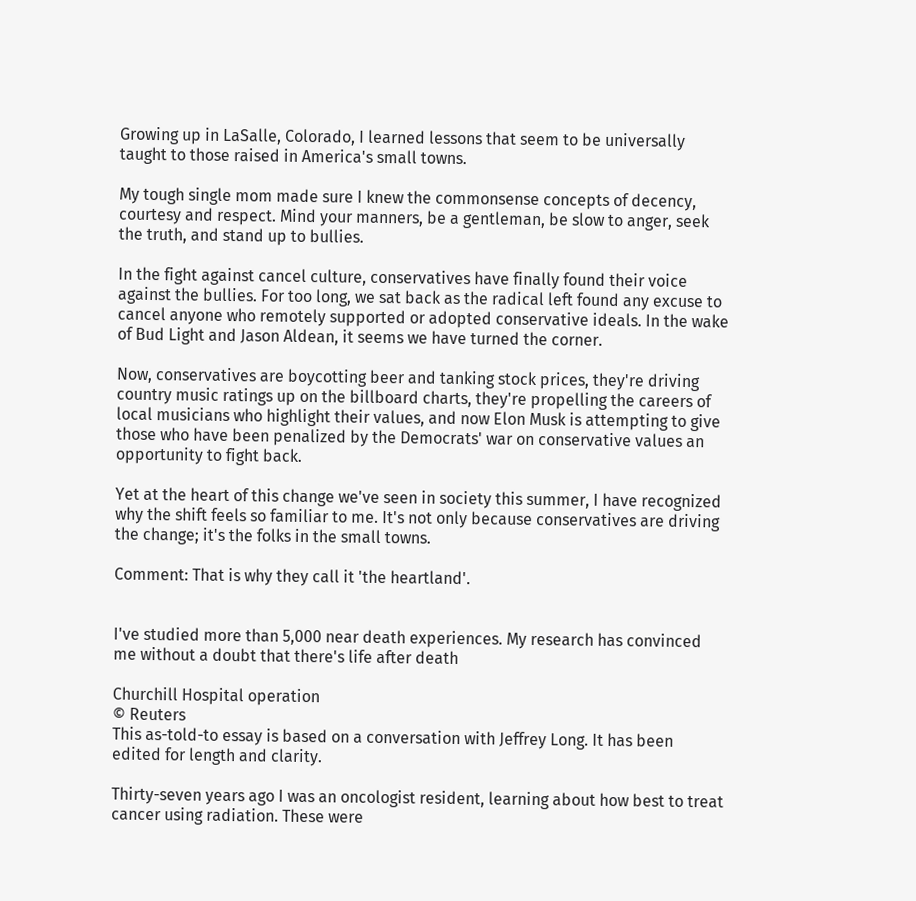Growing up in LaSalle, Colorado, I learned lessons that seem to be universally taught to those raised in America's small towns.

My tough single mom made sure I knew the commonsense concepts of decency, courtesy and respect. Mind your manners, be a gentleman, be slow to anger, seek the truth, and stand up to bullies.

In the fight against cancel culture, conservatives have finally found their voice against the bullies. For too long, we sat back as the radical left found any excuse to cancel anyone who remotely supported or adopted conservative ideals. In the wake of Bud Light and Jason Aldean, it seems we have turned the corner.

Now, conservatives are boycotting beer and tanking stock prices, they're driving country music ratings up on the billboard charts, they're propelling the careers of local musicians who highlight their values, and now Elon Musk is attempting to give those who have been penalized by the Democrats' war on conservative values an opportunity to fight back.

Yet at the heart of this change we've seen in society this summer, I have recognized why the shift feels so familiar to me. It's not only because conservatives are driving the change; it's the folks in the small towns.

Comment: That is why they call it 'the heartland'.


I've studied more than 5,000 near death experiences. My research has convinced me without a doubt that there's life after death

Churchill Hospital operation
© Reuters
This as-told-to essay is based on a conversation with Jeffrey Long. It has been edited for length and clarity.

Thirty-seven years ago I was an oncologist resident, learning about how best to treat cancer using radiation. These were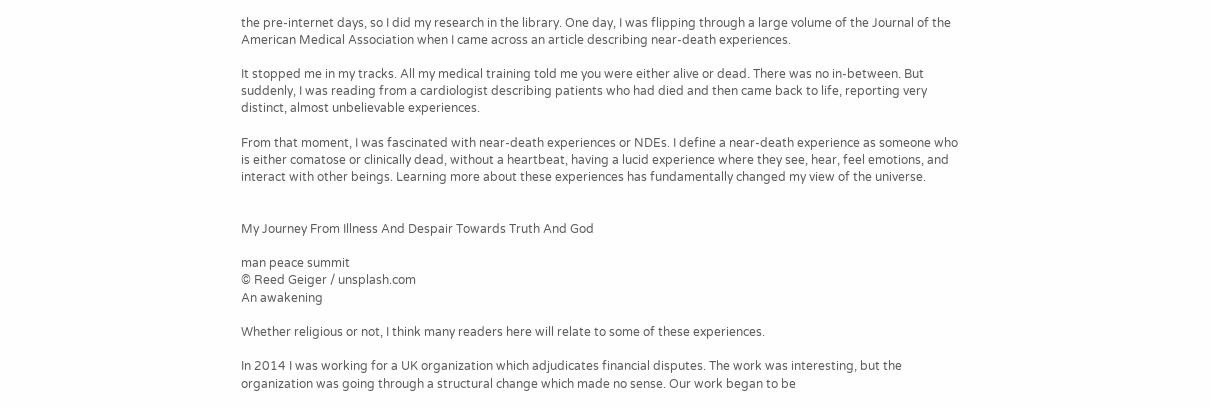the pre-internet days, so I did my research in the library. One day, I was flipping through a large volume of the Journal of the American Medical Association when I came across an article describing near-death experiences.

It stopped me in my tracks. All my medical training told me you were either alive or dead. There was no in-between. But suddenly, I was reading from a cardiologist describing patients who had died and then came back to life, reporting very distinct, almost unbelievable experiences.

From that moment, I was fascinated with near-death experiences or NDEs. I define a near-death experience as someone who is either comatose or clinically dead, without a heartbeat, having a lucid experience where they see, hear, feel emotions, and interact with other beings. Learning more about these experiences has fundamentally changed my view of the universe.


My Journey From Illness And Despair Towards Truth And God

man peace summit
© Reed Geiger / unsplash.com
An awakening

Whether religious or not, I think many readers here will relate to some of these experiences.

In 2014 I was working for a UK organization which adjudicates financial disputes. The work was interesting, but the organization was going through a structural change which made no sense. Our work began to be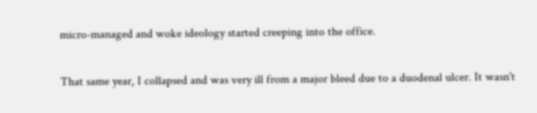micro-managed and woke ideology started creeping into the office.

That same year, I collapsed and was very ill from a major bleed due to a duodenal ulcer. It wasn't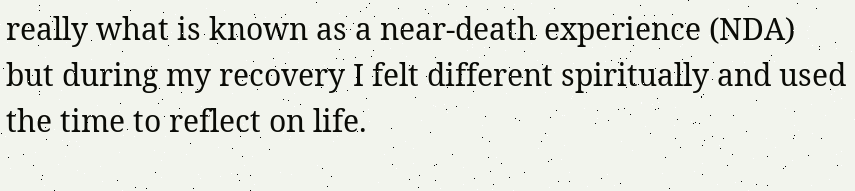really what is known as a near-death experience (NDA) but during my recovery I felt different spiritually and used the time to reflect on life.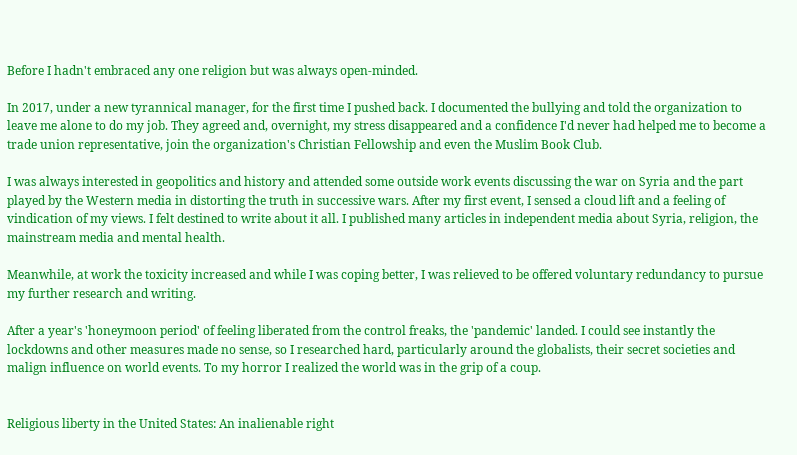Before I hadn't embraced any one religion but was always open-minded.

In 2017, under a new tyrannical manager, for the first time I pushed back. I documented the bullying and told the organization to leave me alone to do my job. They agreed and, overnight, my stress disappeared and a confidence I'd never had helped me to become a trade union representative, join the organization's Christian Fellowship and even the Muslim Book Club.

I was always interested in geopolitics and history and attended some outside work events discussing the war on Syria and the part played by the Western media in distorting the truth in successive wars. After my first event, I sensed a cloud lift and a feeling of vindication of my views. I felt destined to write about it all. I published many articles in independent media about Syria, religion, the mainstream media and mental health.

Meanwhile, at work the toxicity increased and while I was coping better, I was relieved to be offered voluntary redundancy to pursue my further research and writing.

After a year's 'honeymoon period' of feeling liberated from the control freaks, the 'pandemic' landed. I could see instantly the lockdowns and other measures made no sense, so I researched hard, particularly around the globalists, their secret societies and malign influence on world events. To my horror I realized the world was in the grip of a coup.


Religious liberty in the United States: An inalienable right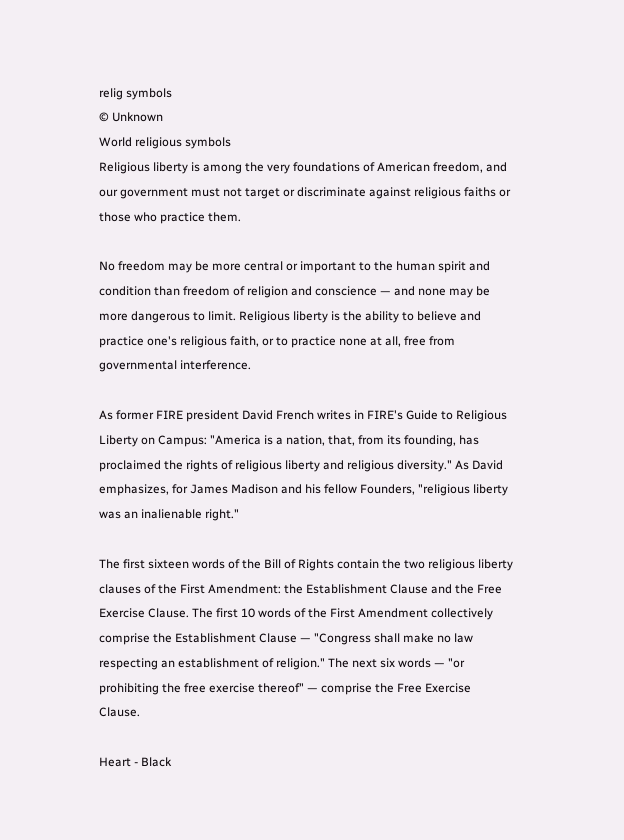relig symbols
© Unknown
World religious symbols
Religious liberty is among the very foundations of American freedom, and our government must not target or discriminate against religious faiths or those who practice them.

No freedom may be more central or important to the human spirit and condition than freedom of religion and conscience — and none may be more dangerous to limit. Religious liberty is the ability to believe and practice one's religious faith, or to practice none at all, free from governmental interference.

As former FIRE president David French writes in FIRE's Guide to Religious Liberty on Campus: "America is a nation, that, from its founding, has proclaimed the rights of religious liberty and religious diversity." As David emphasizes, for James Madison and his fellow Founders, "religious liberty was an inalienable right."

The first sixteen words of the Bill of Rights contain the two religious liberty clauses of the First Amendment: the Establishment Clause and the Free Exercise Clause. The first 10 words of the First Amendment collectively comprise the Establishment Clause — "Congress shall make no law respecting an establishment of religion." The next six words — "or prohibiting the free exercise thereof" — comprise the Free Exercise Clause.

Heart - Black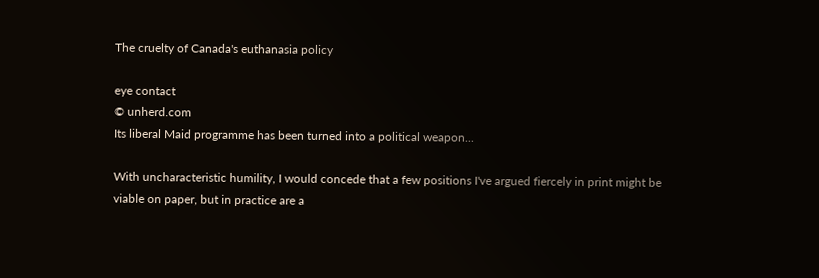The cruelty of Canada's euthanasia policy

eye contact
© unherd.com
Its liberal Maid programme has been turned into a political weapon...

With uncharacteristic humility, I would concede that a few positions I've argued fiercely in print might be viable on paper, but in practice are a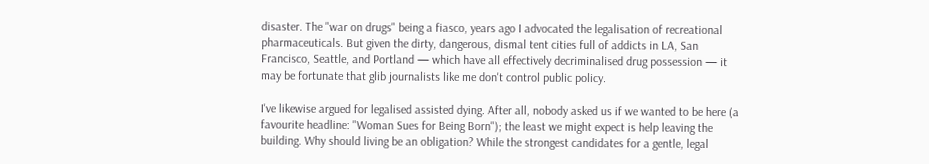disaster. The "war on drugs" being a fiasco, years ago I advocated the legalisation of recreational pharmaceuticals. But given the dirty, dangerous, dismal tent cities full of addicts in LA, San Francisco, Seattle, and Portland — which have all effectively decriminalised drug possession — it may be fortunate that glib journalists like me don't control public policy.

I've likewise argued for legalised assisted dying. After all, nobody asked us if we wanted to be here (a favourite headline: "Woman Sues for Being Born"); the least we might expect is help leaving the building. Why should living be an obligation? While the strongest candidates for a gentle, legal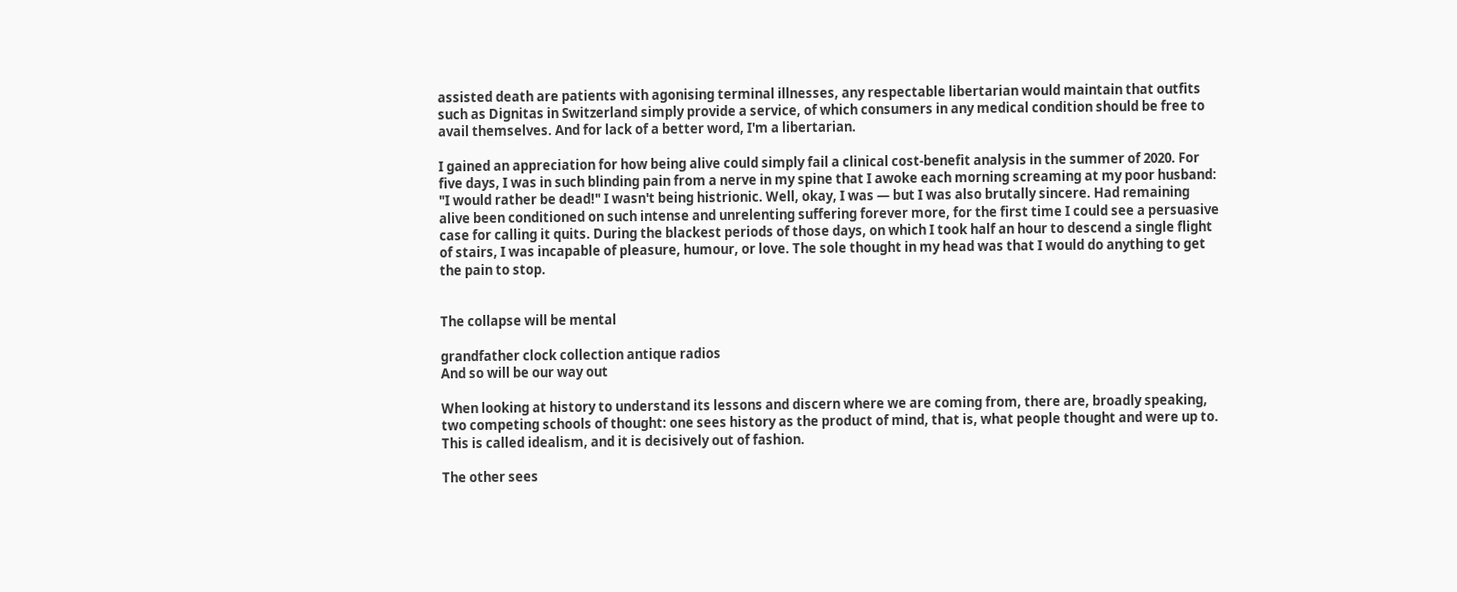assisted death are patients with agonising terminal illnesses, any respectable libertarian would maintain that outfits such as Dignitas in Switzerland simply provide a service, of which consumers in any medical condition should be free to avail themselves. And for lack of a better word, I'm a libertarian.

I gained an appreciation for how being alive could simply fail a clinical cost-benefit analysis in the summer of 2020. For five days, I was in such blinding pain from a nerve in my spine that I awoke each morning screaming at my poor husband: "I would rather be dead!" I wasn't being histrionic. Well, okay, I was — but I was also brutally sincere. Had remaining alive been conditioned on such intense and unrelenting suffering forever more, for the first time I could see a persuasive case for calling it quits. During the blackest periods of those days, on which I took half an hour to descend a single flight of stairs, I was incapable of pleasure, humour, or love. The sole thought in my head was that I would do anything to get the pain to stop.


The collapse will be mental

grandfather clock collection antique radios
And so will be our way out

When looking at history to understand its lessons and discern where we are coming from, there are, broadly speaking, two competing schools of thought: one sees history as the product of mind, that is, what people thought and were up to. This is called idealism, and it is decisively out of fashion.

The other sees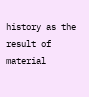history as the result of material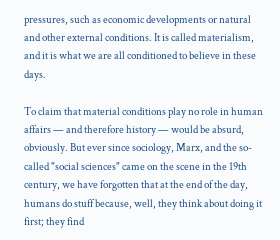pressures, such as economic developments or natural and other external conditions. It is called materialism, and it is what we are all conditioned to believe in these days.

To claim that material conditions play no role in human affairs — and therefore history — would be absurd, obviously. But ever since sociology, Marx, and the so-called "social sciences" came on the scene in the 19th century, we have forgotten that at the end of the day, humans do stuff because, well, they think about doing it first; they find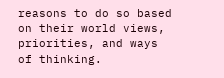reasons to do so based on their world views, priorities, and ways of thinking.